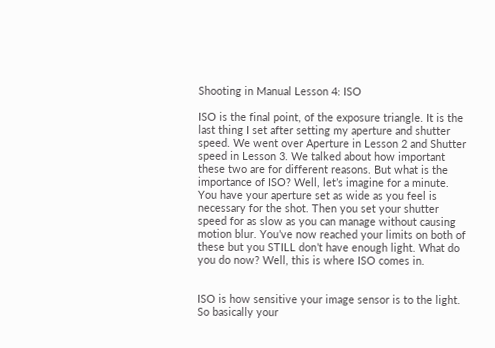Shooting in Manual Lesson 4: ISO

ISO is the final point, of the exposure triangle. It is the last thing I set after setting my aperture and shutter speed. We went over Aperture in Lesson 2 and Shutter speed in Lesson 3. We talked about how important these two are for different reasons. But what is the importance of ISO? Well, let’s imagine for a minute. You have your aperture set as wide as you feel is necessary for the shot. Then you set your shutter speed for as slow as you can manage without causing motion blur. You’ve now reached your limits on both of these but you STILL don’t have enough light. What do you do now? Well, this is where ISO comes in.


ISO is how sensitive your image sensor is to the light. So basically your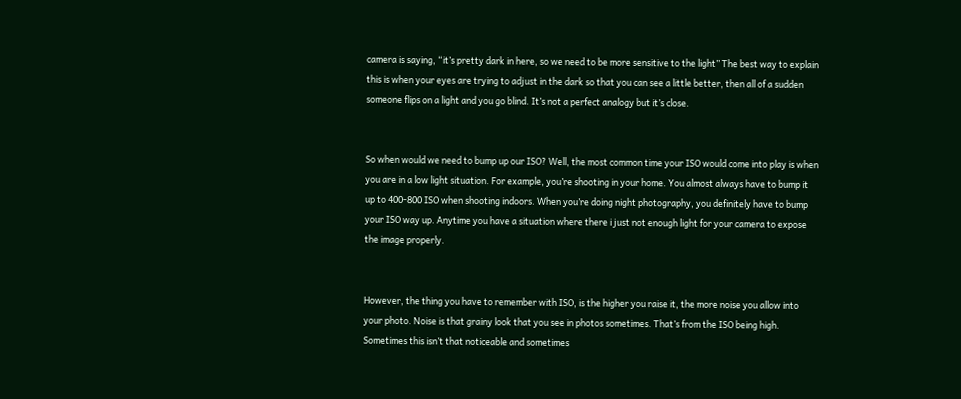camera is saying, “it’s pretty dark in here, so we need to be more sensitive to the light” The best way to explain this is when your eyes are trying to adjust in the dark so that you can see a little better, then all of a sudden someone flips on a light and you go blind. It’s not a perfect analogy but it’s close.


So when would we need to bump up our ISO? Well, the most common time your ISO would come into play is when you are in a low light situation. For example, you’re shooting in your home. You almost always have to bump it up to 400-800 ISO when shooting indoors. When you’re doing night photography, you definitely have to bump your ISO way up. Anytime you have a situation where there i just not enough light for your camera to expose the image properly.


However, the thing you have to remember with ISO, is the higher you raise it, the more noise you allow into your photo. Noise is that grainy look that you see in photos sometimes. That’s from the ISO being high. Sometimes this isn’t that noticeable and sometimes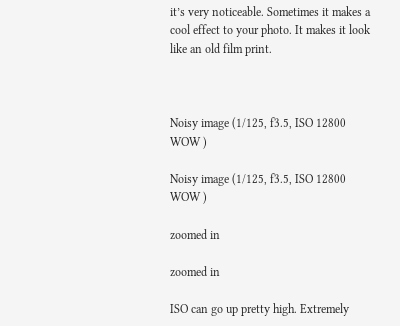it’s very noticeable. Sometimes it makes a cool effect to your photo. It makes it look like an old film print.



Noisy image (1/125, f3.5, ISO 12800 WOW )

Noisy image (1/125, f3.5, ISO 12800 WOW )

zoomed in

zoomed in

ISO can go up pretty high. Extremely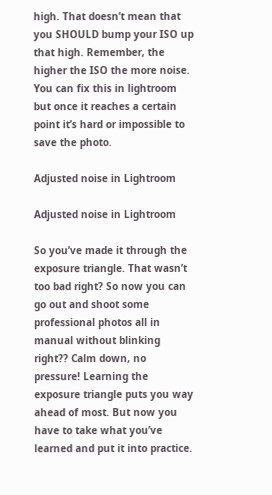high. That doesn’t mean that you SHOULD bump your ISO up that high. Remember, the higher the ISO the more noise. You can fix this in lightroom but once it reaches a certain point it’s hard or impossible to save the photo.

Adjusted noise in Lightroom

Adjusted noise in Lightroom

So you’ve made it through the exposure triangle. That wasn’t too bad right? So now you can go out and shoot some professional photos all in manual without blinking right?? Calm down, no pressure! Learning the exposure triangle puts you way ahead of most. But now you have to take what you’ve learned and put it into practice.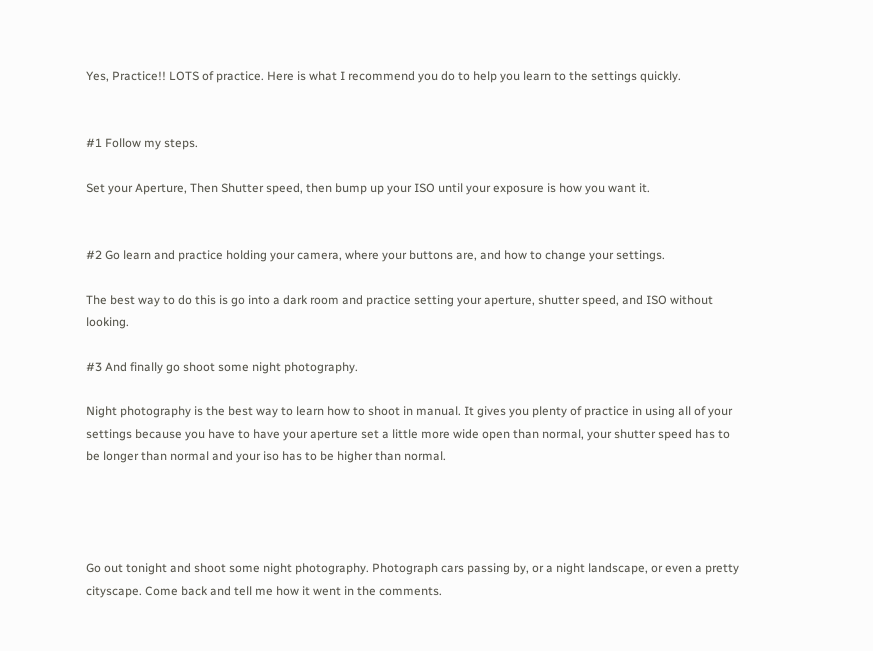Yes, Practice!! LOTS of practice. Here is what I recommend you do to help you learn to the settings quickly.


#1 Follow my steps.

Set your Aperture, Then Shutter speed, then bump up your ISO until your exposure is how you want it.


#2 Go learn and practice holding your camera, where your buttons are, and how to change your settings.

The best way to do this is go into a dark room and practice setting your aperture, shutter speed, and ISO without looking.

#3 And finally go shoot some night photography.

Night photography is the best way to learn how to shoot in manual. It gives you plenty of practice in using all of your settings because you have to have your aperture set a little more wide open than normal, your shutter speed has to be longer than normal and your iso has to be higher than normal.




Go out tonight and shoot some night photography. Photograph cars passing by, or a night landscape, or even a pretty cityscape. Come back and tell me how it went in the comments.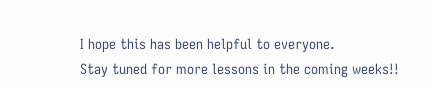I hope this has been helpful to everyone.
Stay tuned for more lessons in the coming weeks!!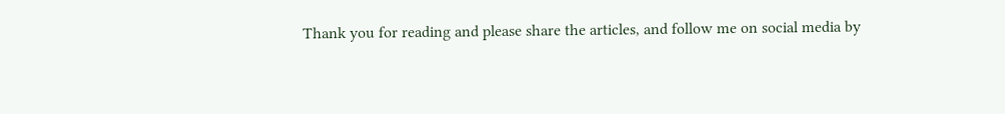Thank you for reading and please share the articles, and follow me on social media by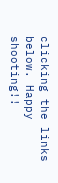clicking the links below. Happy shooting!!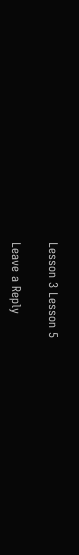Lesson 3 Lesson 5

Leave a Reply